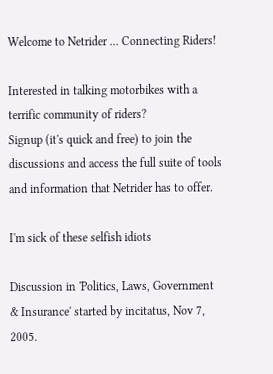Welcome to Netrider ... Connecting Riders!

Interested in talking motorbikes with a terrific community of riders?
Signup (it's quick and free) to join the discussions and access the full suite of tools and information that Netrider has to offer.

I'm sick of these selfish idiots

Discussion in 'Politics, Laws, Government & Insurance' started by incitatus, Nov 7, 2005.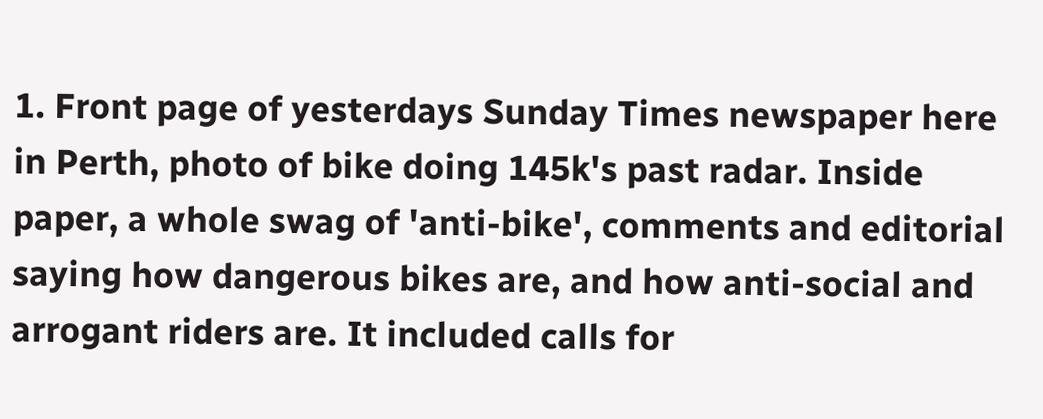1. Front page of yesterdays Sunday Times newspaper here in Perth, photo of bike doing 145k's past radar. Inside paper, a whole swag of 'anti-bike', comments and editorial saying how dangerous bikes are, and how anti-social and arrogant riders are. It included calls for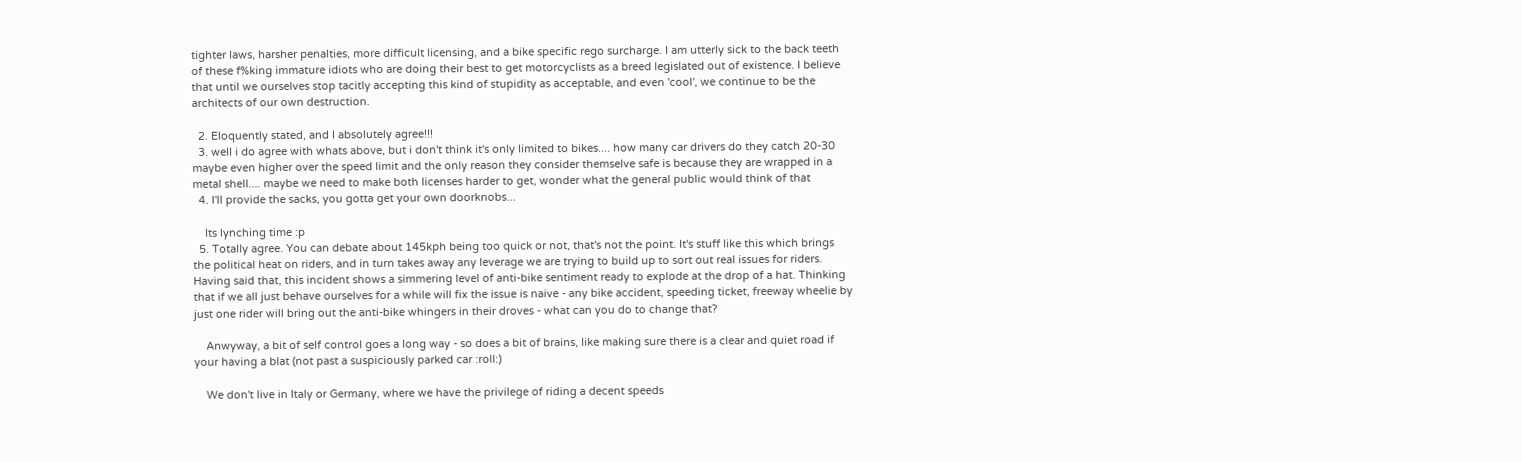tighter laws, harsher penalties, more difficult licensing, and a bike specific rego surcharge. I am utterly sick to the back teeth of these f%king immature idiots who are doing their best to get motorcyclists as a breed legislated out of existence. I believe that until we ourselves stop tacitly accepting this kind of stupidity as acceptable, and even 'cool', we continue to be the architects of our own destruction.

  2. Eloquently stated, and I absolutely agree!!!
  3. well i do agree with whats above, but i don't think it's only limited to bikes.... how many car drivers do they catch 20-30 maybe even higher over the speed limit and the only reason they consider themselve safe is because they are wrapped in a metal shell.... maybe we need to make both licenses harder to get, wonder what the general public would think of that
  4. I'll provide the sacks, you gotta get your own doorknobs...

    Its lynching time :p
  5. Totally agree. You can debate about 145kph being too quick or not, that's not the point. It's stuff like this which brings the political heat on riders, and in turn takes away any leverage we are trying to build up to sort out real issues for riders. Having said that, this incident shows a simmering level of anti-bike sentiment ready to explode at the drop of a hat. Thinking that if we all just behave ourselves for a while will fix the issue is naive - any bike accident, speeding ticket, freeway wheelie by just one rider will bring out the anti-bike whingers in their droves - what can you do to change that?

    Anwyway, a bit of self control goes a long way - so does a bit of brains, like making sure there is a clear and quiet road if your having a blat (not past a suspiciously parked car :roll:)

    We don't live in Italy or Germany, where we have the privilege of riding a decent speeds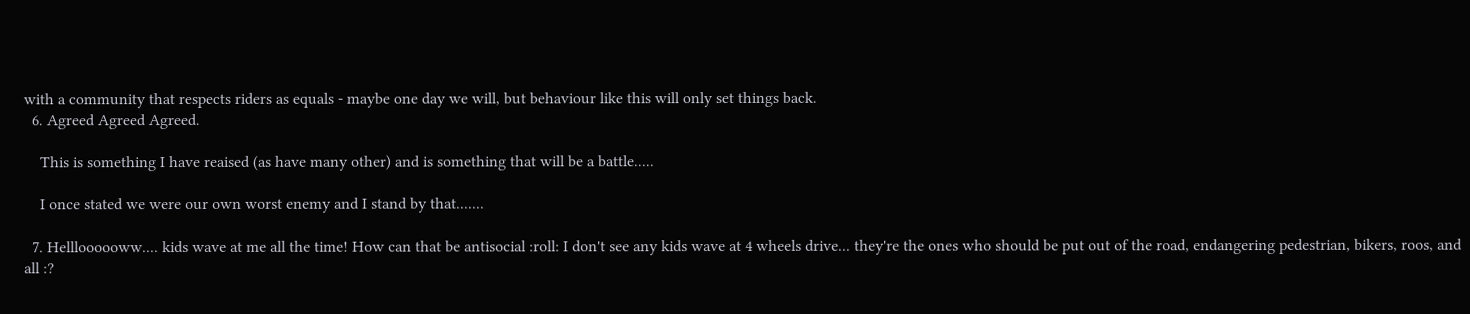with a community that respects riders as equals - maybe one day we will, but behaviour like this will only set things back.
  6. Agreed Agreed Agreed.

    This is something I have reaised (as have many other) and is something that will be a battle.....

    I once stated we were our own worst enemy and I stand by that.......

  7. Hellloooooww.... kids wave at me all the time! How can that be antisocial :roll: I don't see any kids wave at 4 wheels drive... they're the ones who should be put out of the road, endangering pedestrian, bikers, roos, and all :?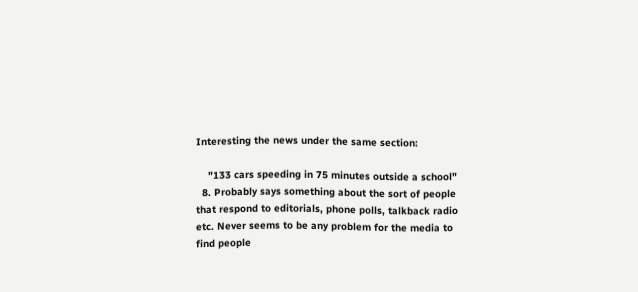Interesting the news under the same section:

    "133 cars speeding in 75 minutes outside a school"
  8. Probably says something about the sort of people that respond to editorials, phone polls, talkback radio etc. Never seems to be any problem for the media to find people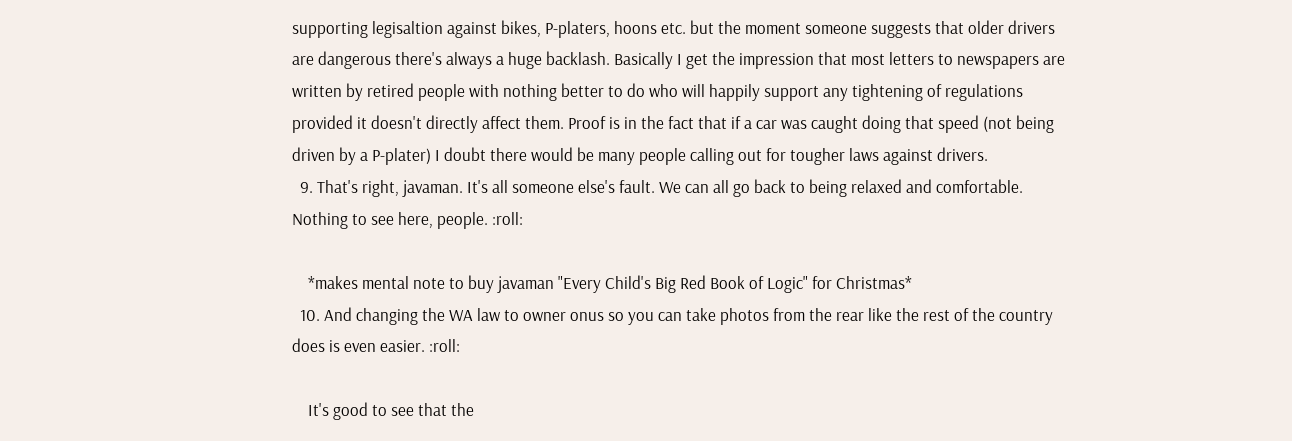supporting legisaltion against bikes, P-platers, hoons etc. but the moment someone suggests that older drivers are dangerous there's always a huge backlash. Basically I get the impression that most letters to newspapers are written by retired people with nothing better to do who will happily support any tightening of regulations provided it doesn't directly affect them. Proof is in the fact that if a car was caught doing that speed (not being driven by a P-plater) I doubt there would be many people calling out for tougher laws against drivers.
  9. That's right, javaman. It's all someone else's fault. We can all go back to being relaxed and comfortable. Nothing to see here, people. :roll:

    *makes mental note to buy javaman "Every Child's Big Red Book of Logic" for Christmas*
  10. And changing the WA law to owner onus so you can take photos from the rear like the rest of the country does is even easier. :roll:

    It's good to see that the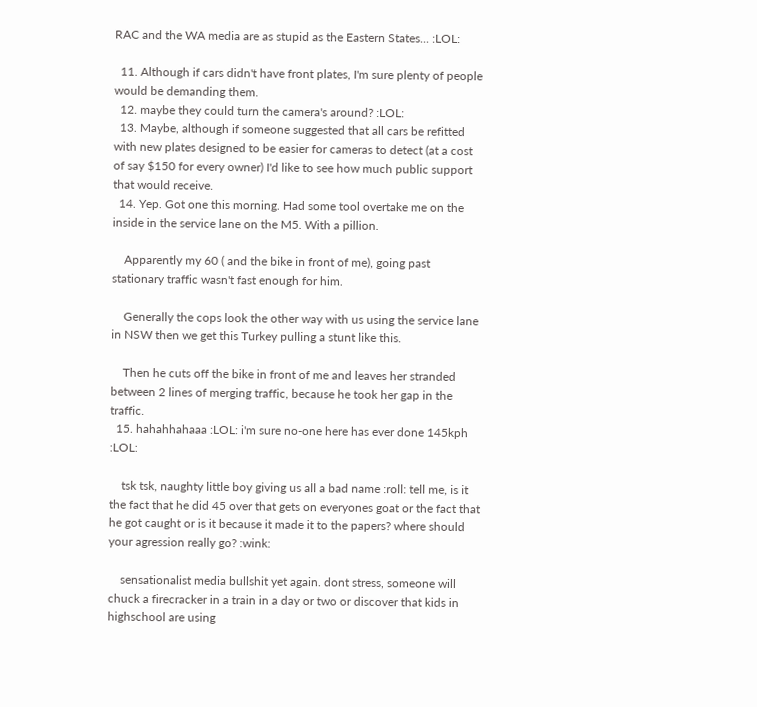RAC and the WA media are as stupid as the Eastern States... :LOL:

  11. Although if cars didn't have front plates, I'm sure plenty of people would be demanding them.
  12. maybe they could turn the camera's around? :LOL:
  13. Maybe, although if someone suggested that all cars be refitted with new plates designed to be easier for cameras to detect (at a cost of say $150 for every owner) I'd like to see how much public support that would receive.
  14. Yep. Got one this morning. Had some tool overtake me on the inside in the service lane on the M5. With a pillion.

    Apparently my 60 ( and the bike in front of me), going past stationary traffic wasn't fast enough for him.

    Generally the cops look the other way with us using the service lane in NSW then we get this Turkey pulling a stunt like this.

    Then he cuts off the bike in front of me and leaves her stranded between 2 lines of merging traffic, because he took her gap in the traffic.
  15. hahahhahaaa :LOL: i'm sure no-one here has ever done 145kph :LOL:

    tsk tsk, naughty little boy giving us all a bad name :roll: tell me, is it the fact that he did 45 over that gets on everyones goat or the fact that he got caught or is it because it made it to the papers? where should your agression really go? :wink:

    sensationalist media bullshit yet again. dont stress, someone will chuck a firecracker in a train in a day or two or discover that kids in highschool are using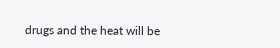drugs and the heat will be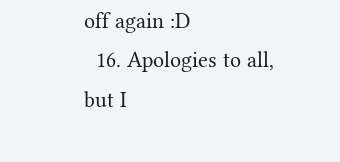off again :D
  16. Apologies to all, but I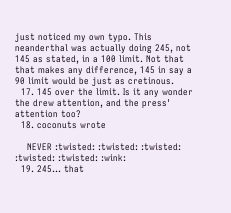just noticed my own typo. This neanderthal was actually doing 245, not 145 as stated, in a 100 limit. Not that that makes any difference, 145 in say a 90 limit would be just as cretinous.
  17. 145 over the limit. Is it any wonder the drew attention, and the press' attention too?
  18. coconuts wrote

    NEVER :twisted: :twisted: :twisted: :twisted: :twisted: :wink:
  19. 245... that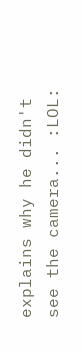explains why he didn't see the camera... :LOL: